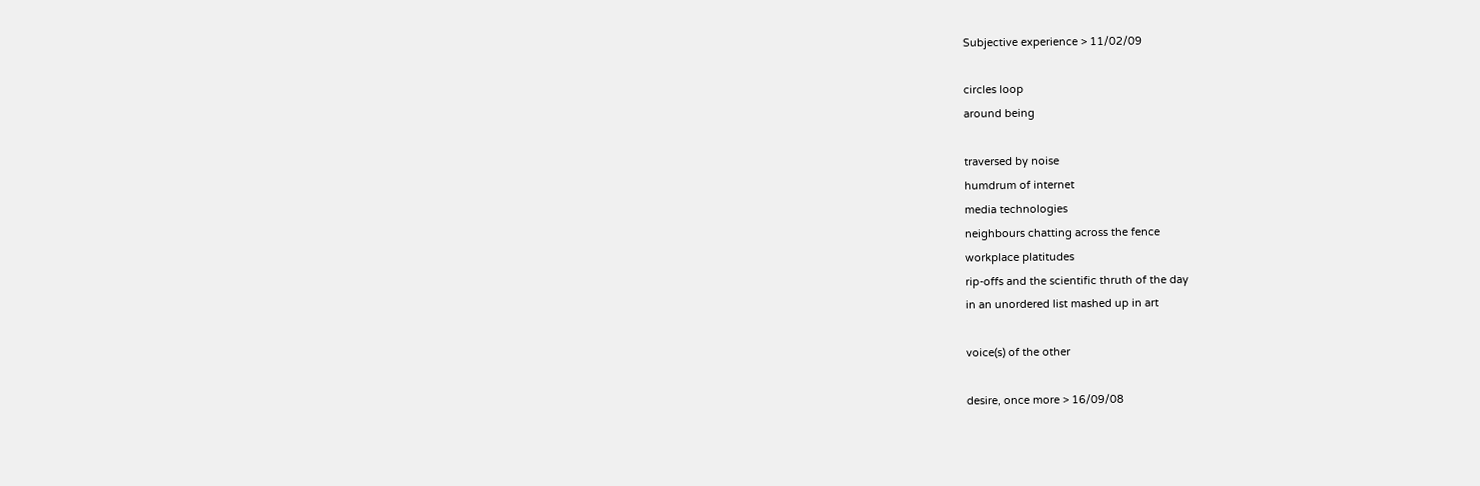Subjective experience > 11/02/09

circles loop
around being

traversed by noise
humdrum of internet
media technologies
neighbours chatting across the fence
workplace platitudes
rip-offs and the scientific thruth of the day
in an unordered list mashed up in art

voice(s) of the other

desire, once more > 16/09/08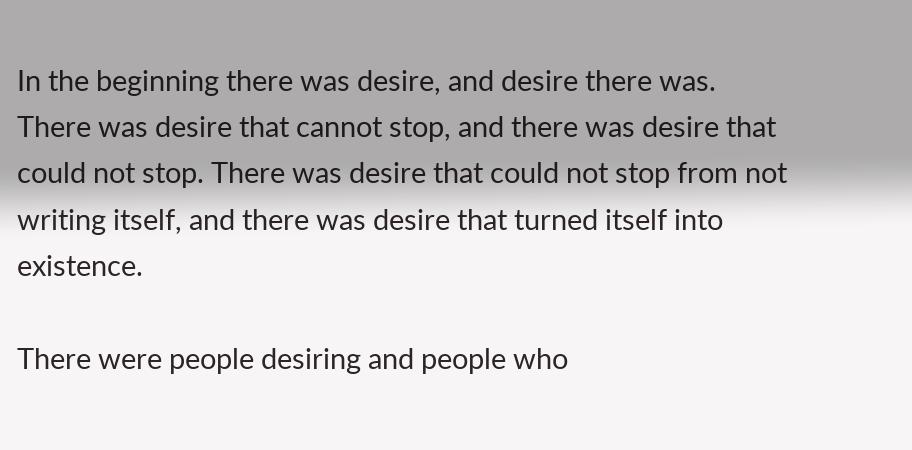In the beginning there was desire, and desire there was. There was desire that cannot stop, and there was desire that could not stop. There was desire that could not stop from not writing itself, and there was desire that turned itself into existence.

There were people desiring and people who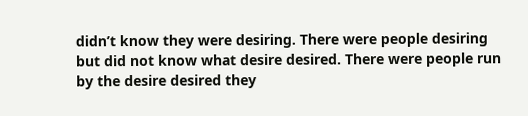didn’t know they were desiring. There were people desiring but did not know what desire desired. There were people run by the desire desired they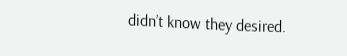didn’t know they desired.